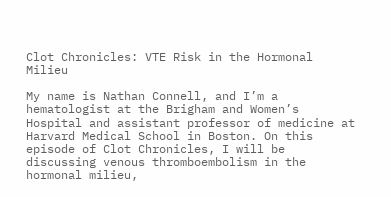Clot Chronicles: VTE Risk in the Hormonal Milieu

My name is Nathan Connell, and I’m a hematologist at the Brigham and Women’s Hospital and assistant professor of medicine at Harvard Medical School in Boston. On this episode of Clot Chronicles, I will be discussing venous thromboembolism in the hormonal milieu,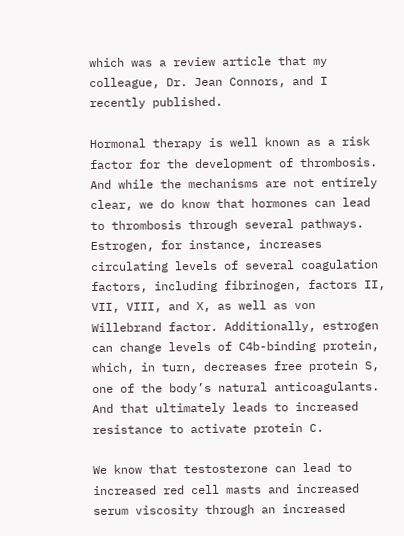which was a review article that my colleague, Dr. Jean Connors, and I recently published.

Hormonal therapy is well known as a risk factor for the development of thrombosis. And while the mechanisms are not entirely clear, we do know that hormones can lead to thrombosis through several pathways. Estrogen, for instance, increases circulating levels of several coagulation factors, including fibrinogen, factors II, VII, VIII, and X, as well as von Willebrand factor. Additionally, estrogen can change levels of C4b-binding protein, which, in turn, decreases free protein S, one of the body’s natural anticoagulants. And that ultimately leads to increased resistance to activate protein C.

We know that testosterone can lead to increased red cell masts and increased serum viscosity through an increased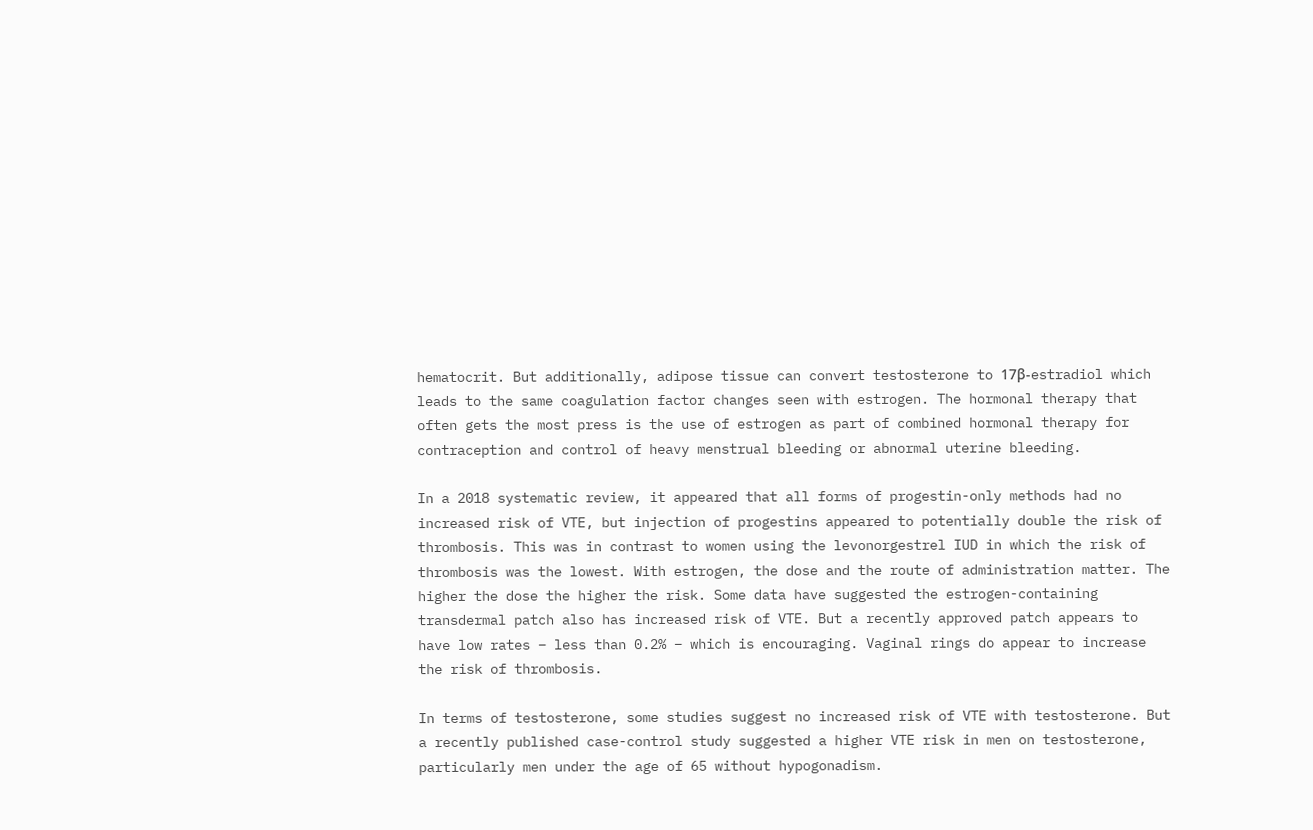hematocrit. But additionally, adipose tissue can convert testosterone to 17β-estradiol which leads to the same coagulation factor changes seen with estrogen. The hormonal therapy that often gets the most press is the use of estrogen as part of combined hormonal therapy for contraception and control of heavy menstrual bleeding or abnormal uterine bleeding.

In a 2018 systematic review, it appeared that all forms of progestin-only methods had no increased risk of VTE, but injection of progestins appeared to potentially double the risk of thrombosis. This was in contrast to women using the levonorgestrel IUD in which the risk of thrombosis was the lowest. With estrogen, the dose and the route of administration matter. The higher the dose the higher the risk. Some data have suggested the estrogen-containing transdermal patch also has increased risk of VTE. But a recently approved patch appears to have low rates – less than 0.2% – which is encouraging. Vaginal rings do appear to increase the risk of thrombosis.

In terms of testosterone, some studies suggest no increased risk of VTE with testosterone. But a recently published case-control study suggested a higher VTE risk in men on testosterone, particularly men under the age of 65 without hypogonadism.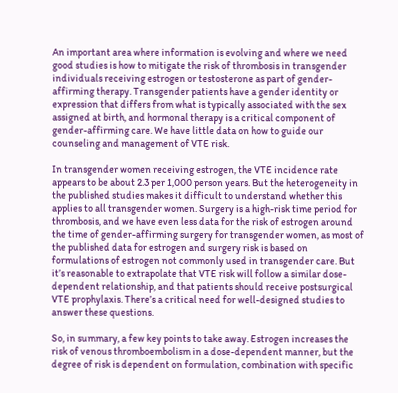An important area where information is evolving and where we need good studies is how to mitigate the risk of thrombosis in transgender individuals receiving estrogen or testosterone as part of gender-affirming therapy. Transgender patients have a gender identity or expression that differs from what is typically associated with the sex assigned at birth, and hormonal therapy is a critical component of gender-affirming care. We have little data on how to guide our counseling and management of VTE risk.

In transgender women receiving estrogen, the VTE incidence rate appears to be about 2.3 per 1,000 person years. But the heterogeneity in the published studies makes it difficult to understand whether this applies to all transgender women. Surgery is a high-risk time period for thrombosis, and we have even less data for the risk of estrogen around the time of gender-affirming surgery for transgender women, as most of the published data for estrogen and surgery risk is based on formulations of estrogen not commonly used in transgender care. But it’s reasonable to extrapolate that VTE risk will follow a similar dose-dependent relationship, and that patients should receive postsurgical VTE prophylaxis. There’s a critical need for well-designed studies to answer these questions.

So, in summary, a few key points to take away. Estrogen increases the risk of venous thromboembolism in a dose-dependent manner, but the degree of risk is dependent on formulation, combination with specific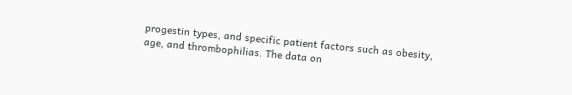progestin types, and specific patient factors such as obesity, age, and thrombophilias. The data on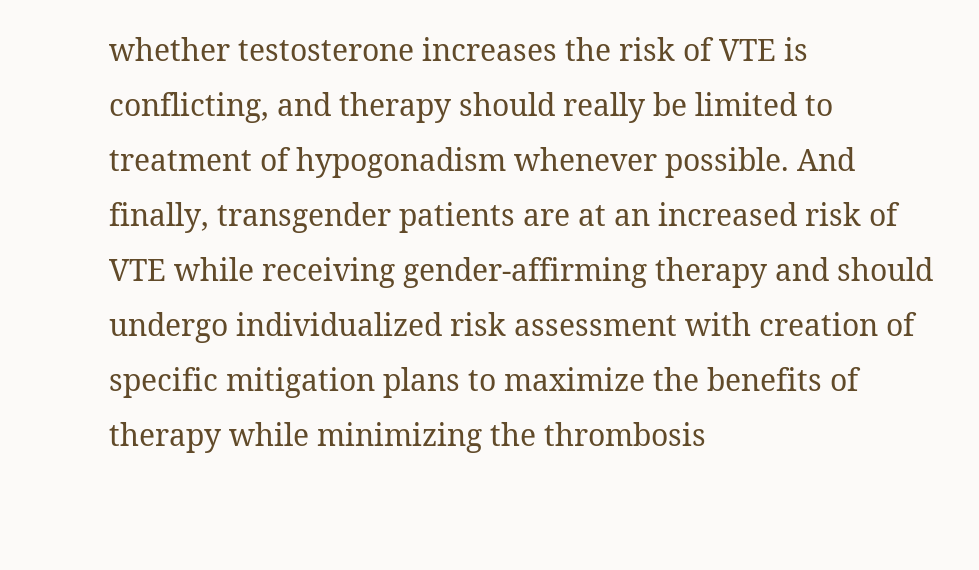whether testosterone increases the risk of VTE is conflicting, and therapy should really be limited to treatment of hypogonadism whenever possible. And finally, transgender patients are at an increased risk of VTE while receiving gender-affirming therapy and should undergo individualized risk assessment with creation of specific mitigation plans to maximize the benefits of therapy while minimizing the thrombosis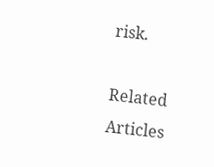risk.

Related Articles